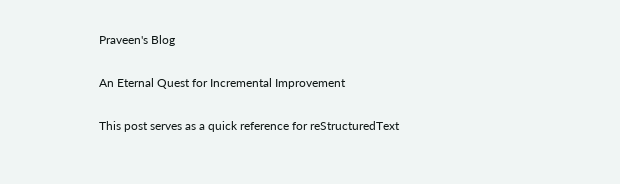Praveen's Blog

An Eternal Quest for Incremental Improvement

This post serves as a quick reference for reStructuredText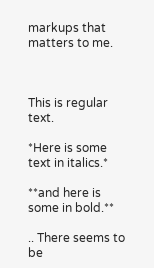markups that matters to me.



This is regular text.

*Here is some text in italics.*

**and here is some in bold.**

.. There seems to be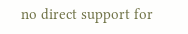no direct support for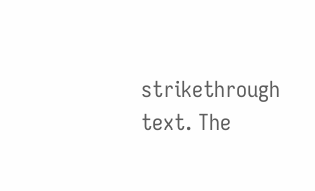strikethrough text. The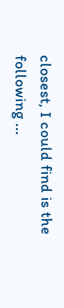closest, I could find is the following ...